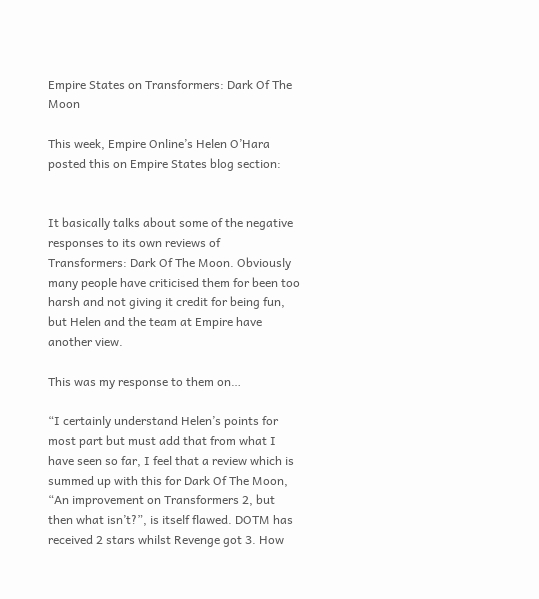Empire States on Transformers: Dark Of The Moon

This week, Empire Online’s Helen O’Hara posted this on Empire States blog section:


It basically talks about some of the negative responses to its own reviews of Transformers: Dark Of The Moon. Obviously many people have criticised them for been too harsh and not giving it credit for being fun, but Helen and the team at Empire have another view.

This was my response to them on…

“I certainly understand Helen’s points for most part but must add that from what I have seen so far, I feel that a review which is summed up with this for Dark Of The Moon, “An improvement on Transformers 2, but then what isn’t?”, is itself flawed. DOTM has received 2 stars whilst Revenge got 3. How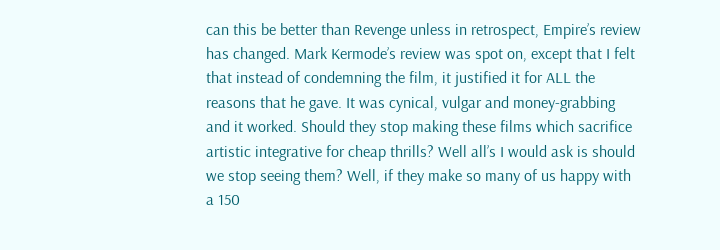can this be better than Revenge unless in retrospect, Empire’s review has changed. Mark Kermode’s review was spot on, except that I felt that instead of condemning the film, it justified it for ALL the reasons that he gave. It was cynical, vulgar and money-grabbing and it worked. Should they stop making these films which sacrifice artistic integrative for cheap thrills? Well all’s I would ask is should we stop seeing them? Well, if they make so many of us happy with a 150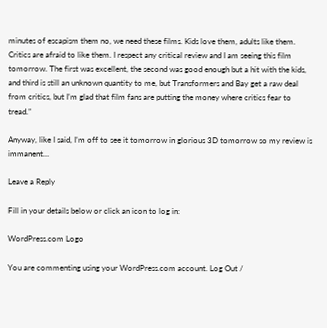minutes of escapism them no, we need these films. Kids love them, adults like them. Critics are afraid to like them. I respect any critical review and I am seeing this film tomorrow. The first was excellent, the second was good enough but a hit with the kids, and third is still an unknown quantity to me, but Transformers and Bay get a raw deal from critics, but I’m glad that film fans are putting the money where critics fear to tread.”

Anyway, like I said, I’m off to see it tomorrow in glorious 3D tomorrow so my review is immanent…

Leave a Reply

Fill in your details below or click an icon to log in:

WordPress.com Logo

You are commenting using your WordPress.com account. Log Out /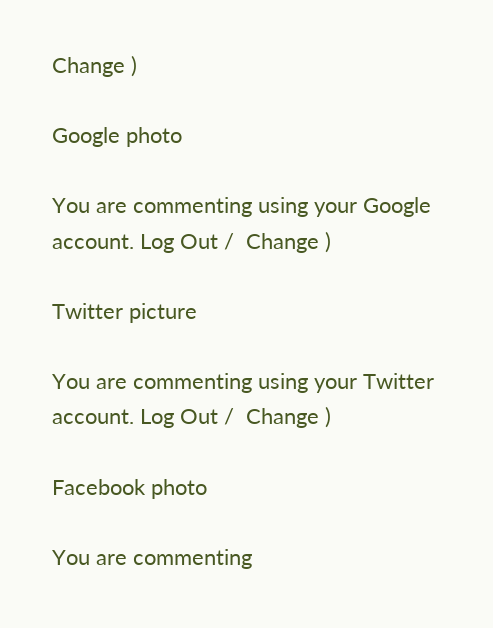Change )

Google photo

You are commenting using your Google account. Log Out /  Change )

Twitter picture

You are commenting using your Twitter account. Log Out /  Change )

Facebook photo

You are commenting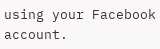using your Facebook account.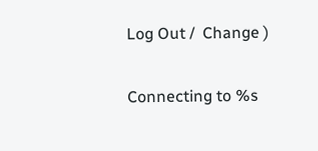Log Out /  Change )

Connecting to %s